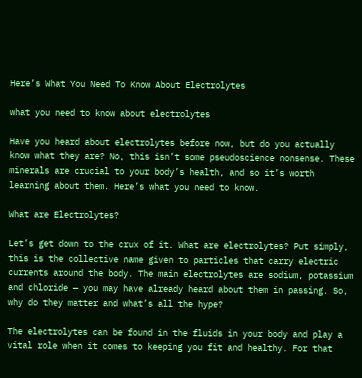Here’s What You Need To Know About Electrolytes

what you need to know about electrolytes

Have you heard about electrolytes before now, but do you actually know what they are? No, this isn’t some pseudoscience nonsense. These minerals are crucial to your body’s health, and so it’s worth learning about them. Here’s what you need to know.

What are Electrolytes?

Let’s get down to the crux of it. What are electrolytes? Put simply, this is the collective name given to particles that carry electric currents around the body. The main electrolytes are sodium, potassium and chloride — you may have already heard about them in passing. So, why do they matter and what’s all the hype?

The electrolytes can be found in the fluids in your body and play a vital role when it comes to keeping you fit and healthy. For that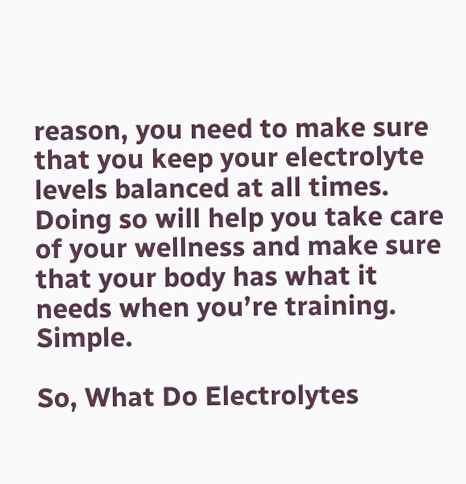reason, you need to make sure that you keep your electrolyte levels balanced at all times. Doing so will help you take care of your wellness and make sure that your body has what it needs when you’re training. Simple.

So, What Do Electrolytes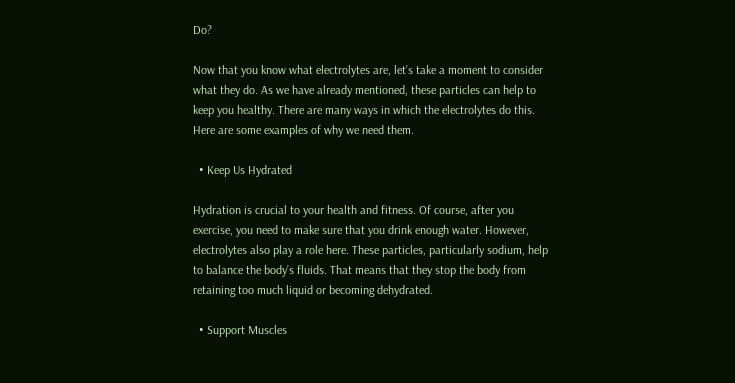Do?

Now that you know what electrolytes are, let’s take a moment to consider what they do. As we have already mentioned, these particles can help to keep you healthy. There are many ways in which the electrolytes do this. Here are some examples of why we need them.

  • Keep Us Hydrated

Hydration is crucial to your health and fitness. Of course, after you exercise, you need to make sure that you drink enough water. However, electrolytes also play a role here. These particles, particularly sodium, help to balance the body’s fluids. That means that they stop the body from retaining too much liquid or becoming dehydrated.

  • Support Muscles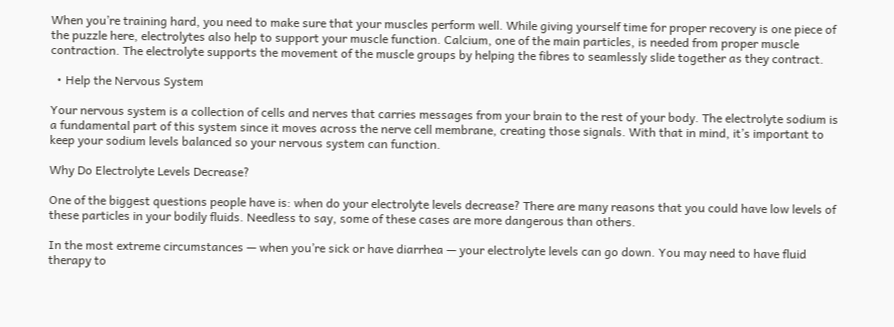When you’re training hard, you need to make sure that your muscles perform well. While giving yourself time for proper recovery is one piece of the puzzle here, electrolytes also help to support your muscle function. Calcium, one of the main particles, is needed from proper muscle contraction. The electrolyte supports the movement of the muscle groups by helping the fibres to seamlessly slide together as they contract.

  • Help the Nervous System

Your nervous system is a collection of cells and nerves that carries messages from your brain to the rest of your body. The electrolyte sodium is a fundamental part of this system since it moves across the nerve cell membrane, creating those signals. With that in mind, it’s important to keep your sodium levels balanced so your nervous system can function.

Why Do Electrolyte Levels Decrease?

One of the biggest questions people have is: when do your electrolyte levels decrease? There are many reasons that you could have low levels of these particles in your bodily fluids. Needless to say, some of these cases are more dangerous than others.

In the most extreme circumstances — when you’re sick or have diarrhea — your electrolyte levels can go down. You may need to have fluid therapy to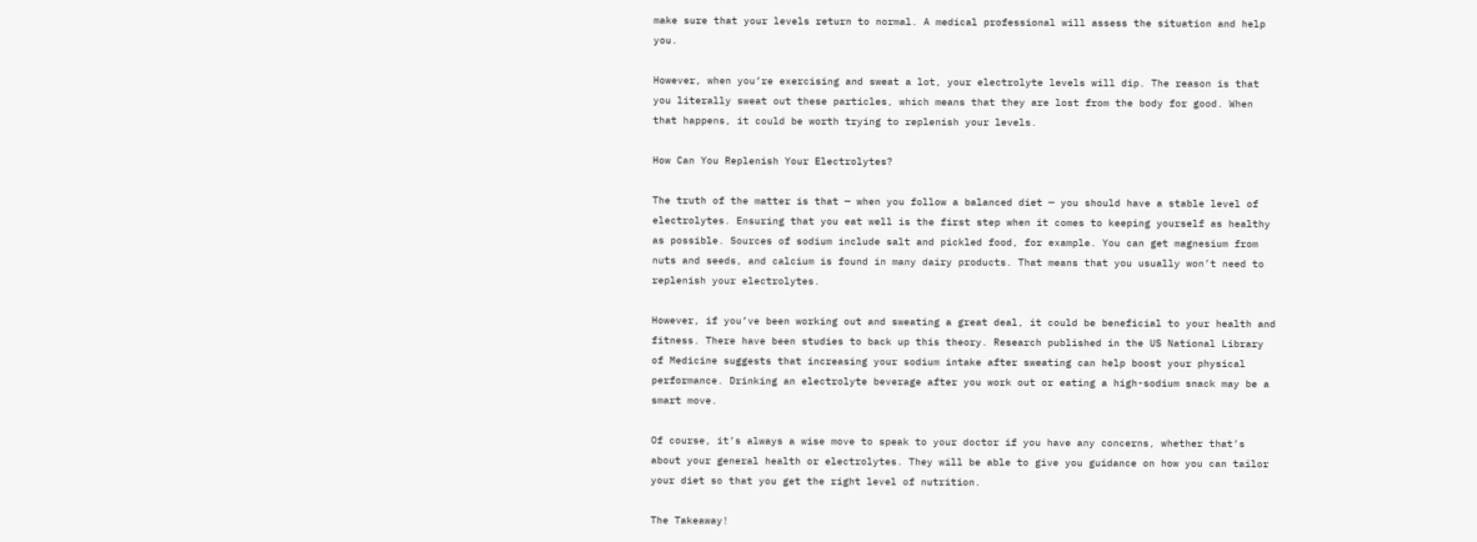make sure that your levels return to normal. A medical professional will assess the situation and help you.

However, when you’re exercising and sweat a lot, your electrolyte levels will dip. The reason is that you literally sweat out these particles, which means that they are lost from the body for good. When that happens, it could be worth trying to replenish your levels.

How Can You Replenish Your Electrolytes?

The truth of the matter is that — when you follow a balanced diet — you should have a stable level of electrolytes. Ensuring that you eat well is the first step when it comes to keeping yourself as healthy as possible. Sources of sodium include salt and pickled food, for example. You can get magnesium from nuts and seeds, and calcium is found in many dairy products. That means that you usually won’t need to replenish your electrolytes.

However, if you’ve been working out and sweating a great deal, it could be beneficial to your health and fitness. There have been studies to back up this theory. Research published in the US National Library of Medicine suggests that increasing your sodium intake after sweating can help boost your physical performance. Drinking an electrolyte beverage after you work out or eating a high-sodium snack may be a smart move.

Of course, it’s always a wise move to speak to your doctor if you have any concerns, whether that’s about your general health or electrolytes. They will be able to give you guidance on how you can tailor your diet so that you get the right level of nutrition.

The Takeaway!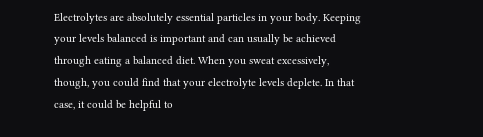Electrolytes are absolutely essential particles in your body. Keeping your levels balanced is important and can usually be achieved through eating a balanced diet. When you sweat excessively, though, you could find that your electrolyte levels deplete. In that case, it could be helpful to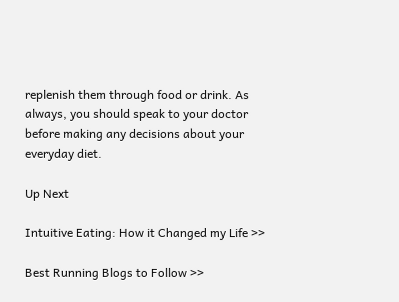replenish them through food or drink. As always, you should speak to your doctor before making any decisions about your everyday diet.

Up Next

Intuitive Eating: How it Changed my Life >>

Best Running Blogs to Follow >>